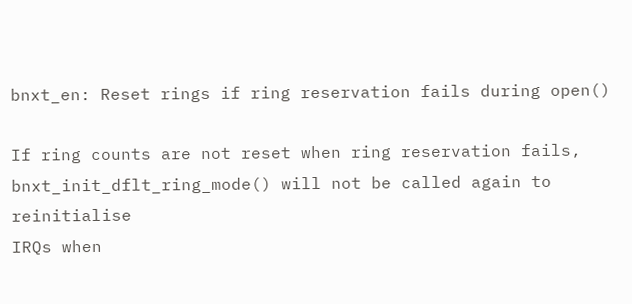bnxt_en: Reset rings if ring reservation fails during open()

If ring counts are not reset when ring reservation fails,
bnxt_init_dflt_ring_mode() will not be called again to reinitialise
IRQs when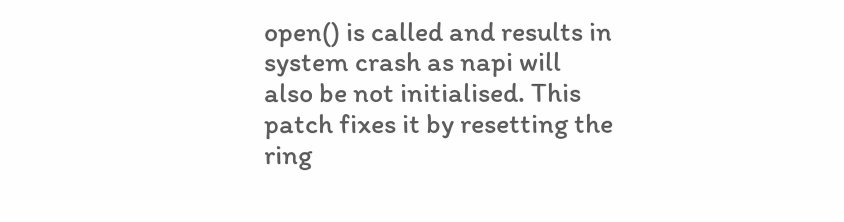open() is called and results in system crash as napi will
also be not initialised. This patch fixes it by resetting the ring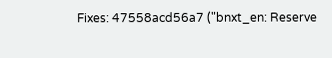Fixes: 47558acd56a7 ("bnxt_en: Reserve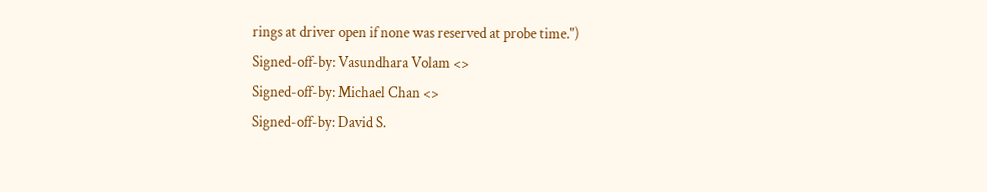rings at driver open if none was reserved at probe time.")
Signed-off-by: Vasundhara Volam <>
Signed-off-by: Michael Chan <>
Signed-off-by: David S.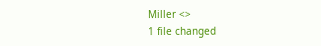Miller <>
1 file changed